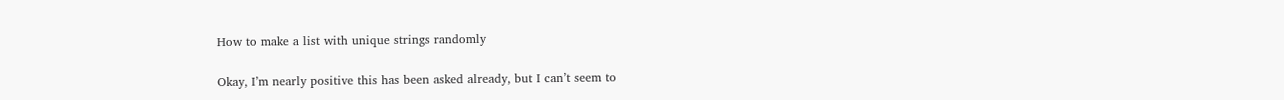How to make a list with unique strings randomly

Okay, I’m nearly positive this has been asked already, but I can’t seem to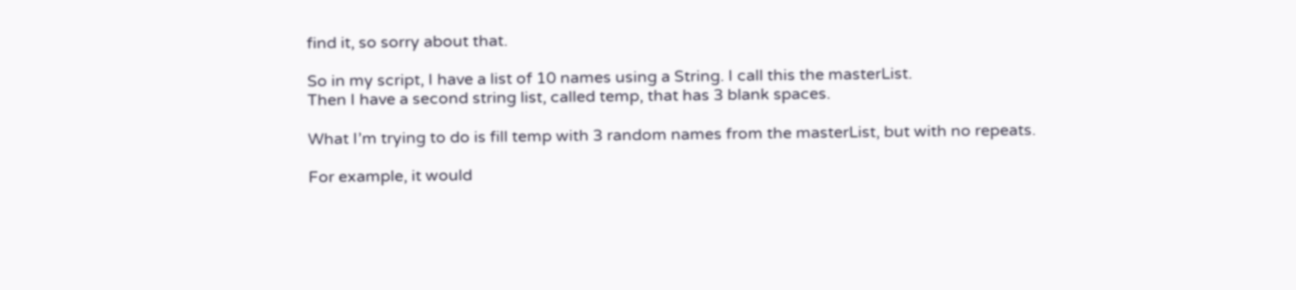find it, so sorry about that.

So in my script, I have a list of 10 names using a String. I call this the masterList.
Then I have a second string list, called temp, that has 3 blank spaces.

What I’m trying to do is fill temp with 3 random names from the masterList, but with no repeats.

For example, it would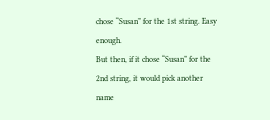chose “Susan” for the 1st string. Easy enough.
But then, if it chose “Susan” for the 2nd string, it would pick another name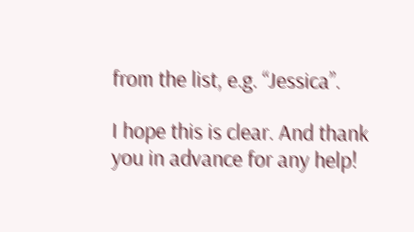from the list, e.g. “Jessica”.

I hope this is clear. And thank you in advance for any help!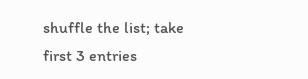shuffle the list; take first 3 entries